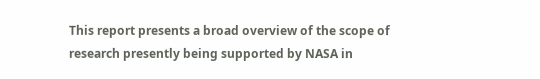This report presents a broad overview of the scope of research presently being supported by NASA in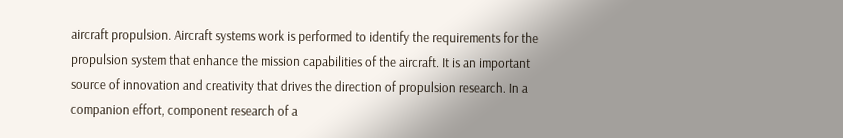aircraft propulsion. Aircraft systems work is performed to identify the requirements for the propulsion system that enhance the mission capabilities of the aircraft. It is an important source of innovation and creativity that drives the direction of propulsion research. In a companion effort, component research of a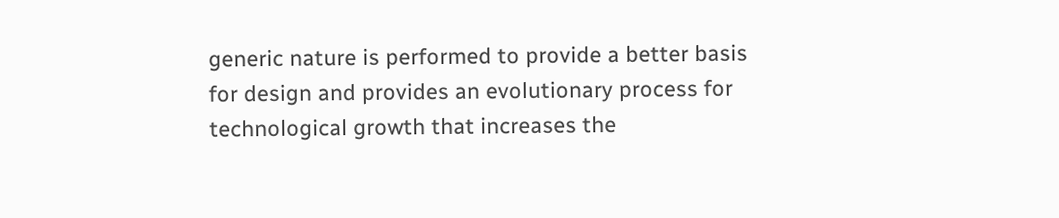generic nature is performed to provide a better basis for design and provides an evolutionary process for technological growth that increases the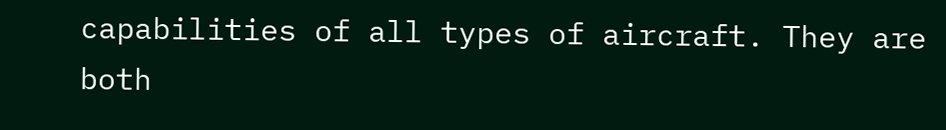capabilities of all types of aircraft. They are both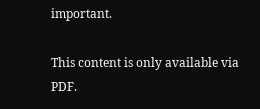important.

This content is only available via PDF.